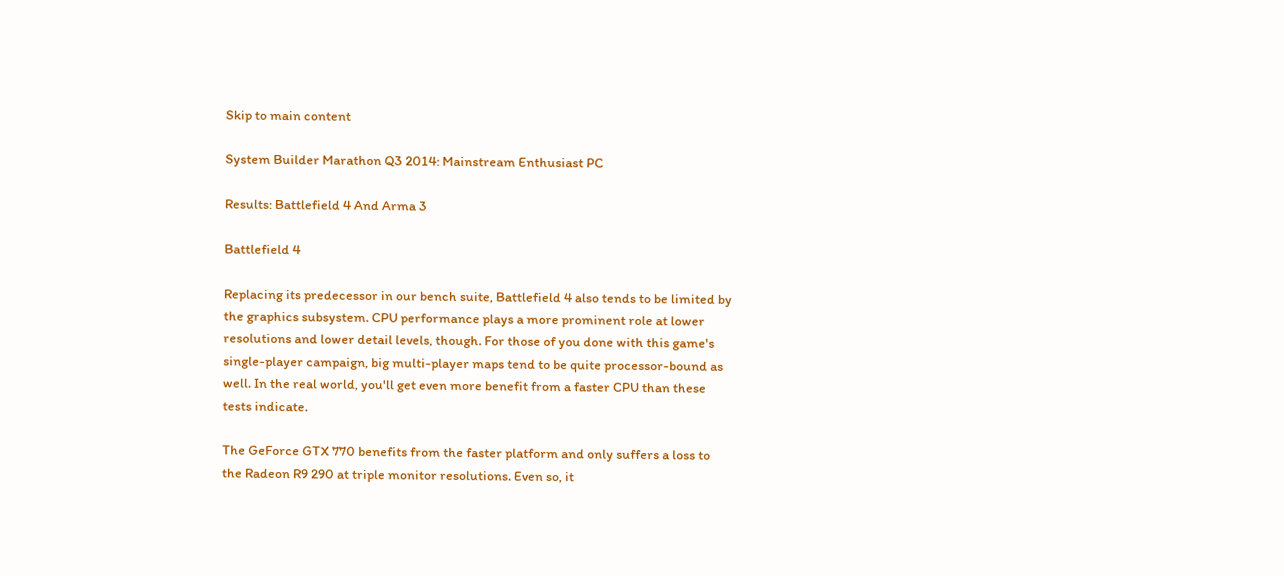Skip to main content

System Builder Marathon Q3 2014: Mainstream Enthusiast PC

Results: Battlefield 4 And Arma 3

Battlefield 4

Replacing its predecessor in our bench suite, Battlefield 4 also tends to be limited by the graphics subsystem. CPU performance plays a more prominent role at lower resolutions and lower detail levels, though. For those of you done with this game's single-player campaign, big multi-player maps tend to be quite processor-bound as well. In the real world, you'll get even more benefit from a faster CPU than these tests indicate.

The GeForce GTX 770 benefits from the faster platform and only suffers a loss to the Radeon R9 290 at triple monitor resolutions. Even so, it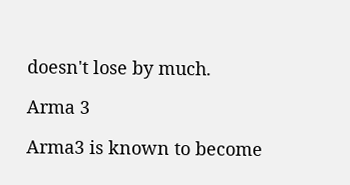doesn't lose by much.

Arma 3

Arma3 is known to become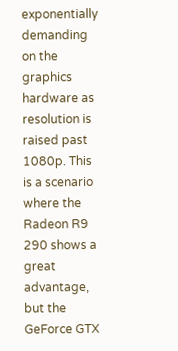exponentially demanding on the graphics hardware as resolution is raised past 1080p. This is a scenario where the Radeon R9 290 shows a great advantage, but the GeForce GTX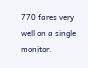770 fares very well on a single monitor.